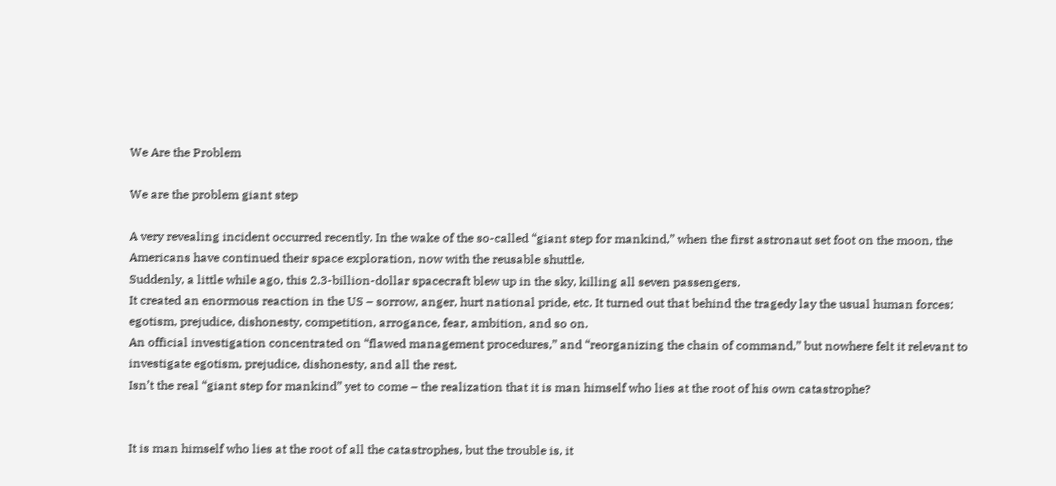We Are the Problem

We are the problem giant step

A very revealing incident occurred recently. In the wake of the so-called “giant step for mankind,” when the first astronaut set foot on the moon, the Americans have continued their space exploration, now with the reusable shuttle.
Suddenly, a little while ago, this 2.3-billion-dollar spacecraft blew up in the sky, killing all seven passengers.
It created an enormous reaction in the US – sorrow, anger, hurt national pride, etc. It turned out that behind the tragedy lay the usual human forces: egotism, prejudice, dishonesty, competition, arrogance, fear, ambition, and so on.
An official investigation concentrated on “flawed management procedures,” and “reorganizing the chain of command,” but nowhere felt it relevant to investigate egotism, prejudice, dishonesty, and all the rest.
Isn’t the real “giant step for mankind” yet to come – the realization that it is man himself who lies at the root of his own catastrophe?


It is man himself who lies at the root of all the catastrophes, but the trouble is, it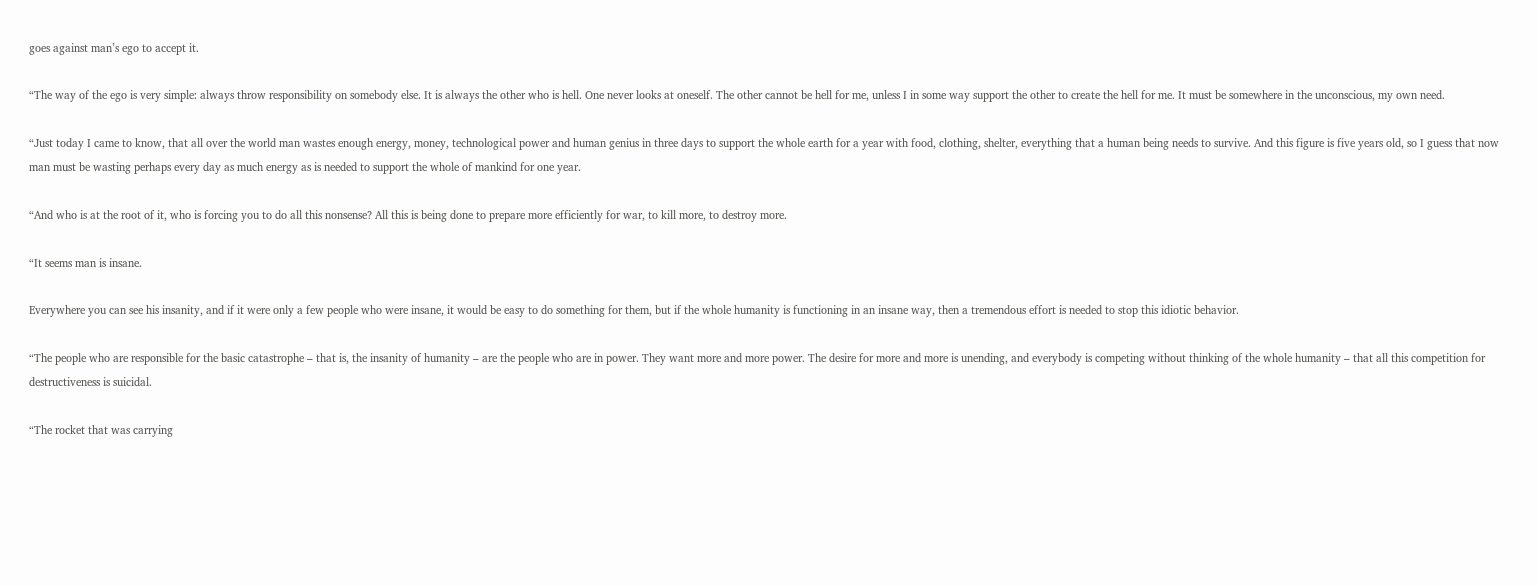goes against man’s ego to accept it.

“The way of the ego is very simple: always throw responsibility on somebody else. It is always the other who is hell. One never looks at oneself. The other cannot be hell for me, unless I in some way support the other to create the hell for me. It must be somewhere in the unconscious, my own need.

“Just today I came to know, that all over the world man wastes enough energy, money, technological power and human genius in three days to support the whole earth for a year with food, clothing, shelter, everything that a human being needs to survive. And this figure is five years old, so I guess that now man must be wasting perhaps every day as much energy as is needed to support the whole of mankind for one year.

“And who is at the root of it, who is forcing you to do all this nonsense? All this is being done to prepare more efficiently for war, to kill more, to destroy more.

“It seems man is insane.

Everywhere you can see his insanity, and if it were only a few people who were insane, it would be easy to do something for them, but if the whole humanity is functioning in an insane way, then a tremendous effort is needed to stop this idiotic behavior.

“The people who are responsible for the basic catastrophe – that is, the insanity of humanity – are the people who are in power. They want more and more power. The desire for more and more is unending, and everybody is competing without thinking of the whole humanity – that all this competition for destructiveness is suicidal.

“The rocket that was carrying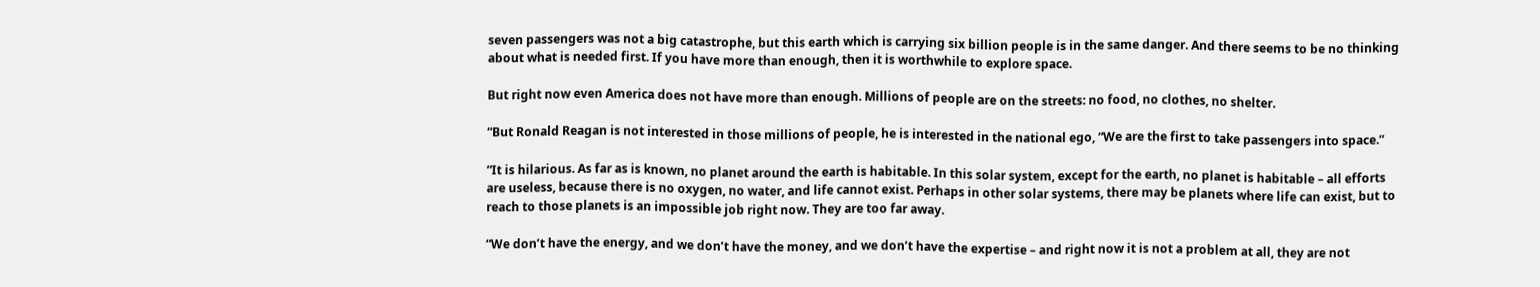seven passengers was not a big catastrophe, but this earth which is carrying six billion people is in the same danger. And there seems to be no thinking about what is needed first. If you have more than enough, then it is worthwhile to explore space.

But right now even America does not have more than enough. Millions of people are on the streets: no food, no clothes, no shelter.

“But Ronald Reagan is not interested in those millions of people, he is interested in the national ego, “We are the first to take passengers into space.”

“It is hilarious. As far as is known, no planet around the earth is habitable. In this solar system, except for the earth, no planet is habitable – all efforts are useless, because there is no oxygen, no water, and life cannot exist. Perhaps in other solar systems, there may be planets where life can exist, but to reach to those planets is an impossible job right now. They are too far away.

“We don’t have the energy, and we don’t have the money, and we don’t have the expertise – and right now it is not a problem at all, they are not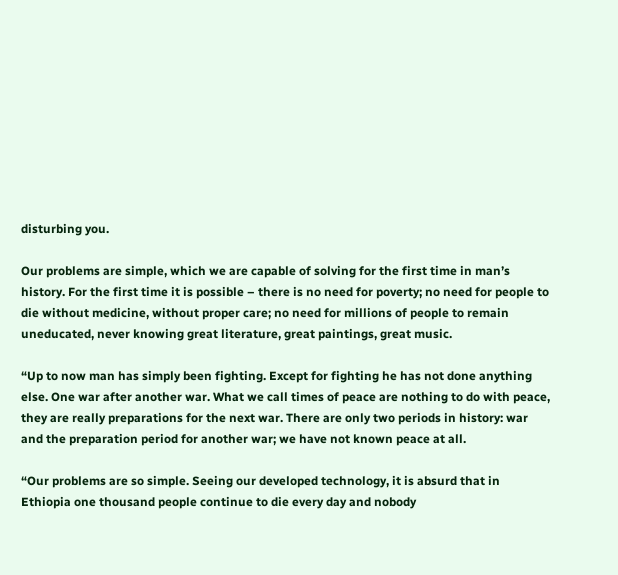disturbing you.

Our problems are simple, which we are capable of solving for the first time in man’s history. For the first time it is possible – there is no need for poverty; no need for people to die without medicine, without proper care; no need for millions of people to remain uneducated, never knowing great literature, great paintings, great music.

“Up to now man has simply been fighting. Except for fighting he has not done anything else. One war after another war. What we call times of peace are nothing to do with peace, they are really preparations for the next war. There are only two periods in history: war and the preparation period for another war; we have not known peace at all.

“Our problems are so simple. Seeing our developed technology, it is absurd that in Ethiopia one thousand people continue to die every day and nobody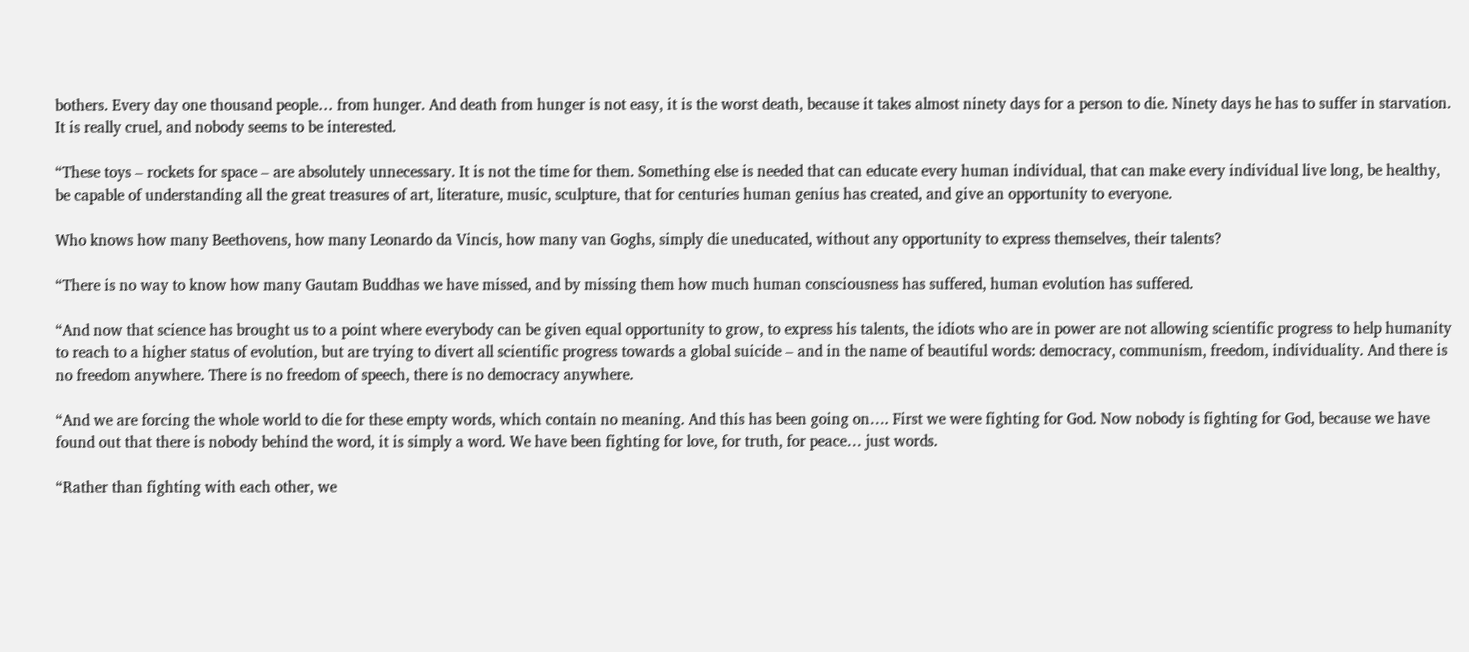bothers. Every day one thousand people… from hunger. And death from hunger is not easy, it is the worst death, because it takes almost ninety days for a person to die. Ninety days he has to suffer in starvation. It is really cruel, and nobody seems to be interested.

“These toys – rockets for space – are absolutely unnecessary. It is not the time for them. Something else is needed that can educate every human individual, that can make every individual live long, be healthy, be capable of understanding all the great treasures of art, literature, music, sculpture, that for centuries human genius has created, and give an opportunity to everyone.

Who knows how many Beethovens, how many Leonardo da Vincis, how many van Goghs, simply die uneducated, without any opportunity to express themselves, their talents?

“There is no way to know how many Gautam Buddhas we have missed, and by missing them how much human consciousness has suffered, human evolution has suffered.

“And now that science has brought us to a point where everybody can be given equal opportunity to grow, to express his talents, the idiots who are in power are not allowing scientific progress to help humanity to reach to a higher status of evolution, but are trying to divert all scientific progress towards a global suicide – and in the name of beautiful words: democracy, communism, freedom, individuality. And there is no freedom anywhere. There is no freedom of speech, there is no democracy anywhere.

“And we are forcing the whole world to die for these empty words, which contain no meaning. And this has been going on…. First we were fighting for God. Now nobody is fighting for God, because we have found out that there is nobody behind the word, it is simply a word. We have been fighting for love, for truth, for peace… just words.

“Rather than fighting with each other, we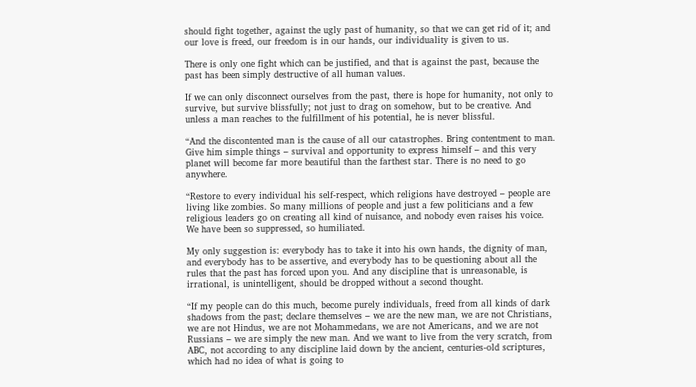should fight together, against the ugly past of humanity, so that we can get rid of it; and our love is freed, our freedom is in our hands, our individuality is given to us.

There is only one fight which can be justified, and that is against the past, because the past has been simply destructive of all human values.

If we can only disconnect ourselves from the past, there is hope for humanity, not only to survive, but survive blissfully; not just to drag on somehow, but to be creative. And unless a man reaches to the fulfillment of his potential, he is never blissful.

“And the discontented man is the cause of all our catastrophes. Bring contentment to man. Give him simple things – survival and opportunity to express himself – and this very planet will become far more beautiful than the farthest star. There is no need to go anywhere.

“Restore to every individual his self-respect, which religions have destroyed – people are living like zombies. So many millions of people and just a few politicians and a few religious leaders go on creating all kind of nuisance, and nobody even raises his voice. We have been so suppressed, so humiliated.

My only suggestion is: everybody has to take it into his own hands, the dignity of man, and everybody has to be assertive, and everybody has to be questioning about all the rules that the past has forced upon you. And any discipline that is unreasonable, is irrational, is unintelligent, should be dropped without a second thought.

“If my people can do this much, become purely individuals, freed from all kinds of dark shadows from the past; declare themselves – we are the new man, we are not Christians, we are not Hindus, we are not Mohammedans, we are not Americans, and we are not Russians – we are simply the new man. And we want to live from the very scratch, from ABC, not according to any discipline laid down by the ancient, centuries-old scriptures, which had no idea of what is going to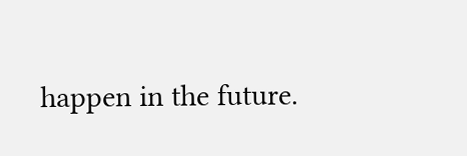happen in the future.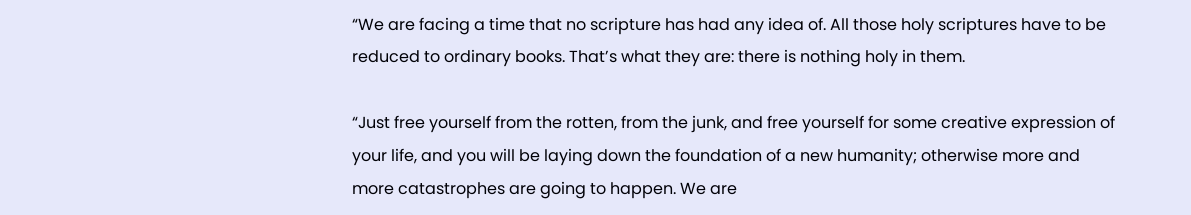“We are facing a time that no scripture has had any idea of. All those holy scriptures have to be reduced to ordinary books. That’s what they are: there is nothing holy in them.

“Just free yourself from the rotten, from the junk, and free yourself for some creative expression of your life, and you will be laying down the foundation of a new humanity; otherwise more and more catastrophes are going to happen. We are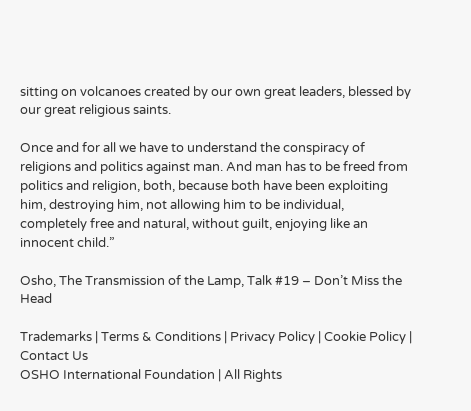sitting on volcanoes created by our own great leaders, blessed by our great religious saints.

Once and for all we have to understand the conspiracy of religions and politics against man. And man has to be freed from politics and religion, both, because both have been exploiting him, destroying him, not allowing him to be individual, completely free and natural, without guilt, enjoying like an innocent child.”

Osho, The Transmission of the Lamp, Talk #19 – Don’t Miss the Head

Trademarks | Terms & Conditions | Privacy Policy | Cookie Policy | Contact Us
OSHO International Foundation | All Rights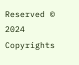Reserved © 2024 Copyrights